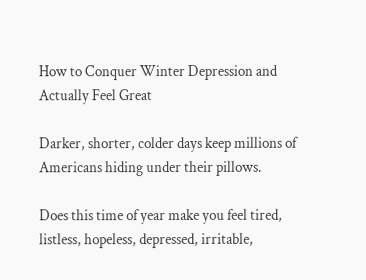How to Conquer Winter Depression and Actually Feel Great

Darker, shorter, colder days keep millions of Americans hiding under their pillows.

Does this time of year make you feel tired, listless, hopeless, depressed, irritable,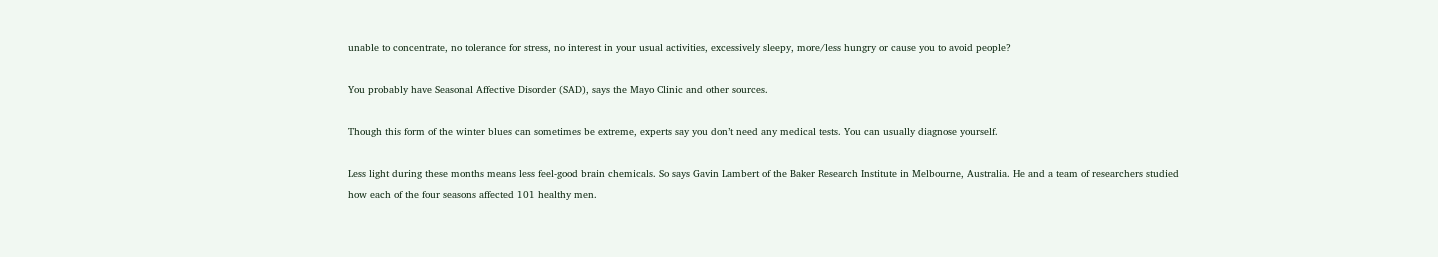unable to concentrate, no tolerance for stress, no interest in your usual activities, excessively sleepy, more/less hungry or cause you to avoid people?

You probably have Seasonal Affective Disorder (SAD), says the Mayo Clinic and other sources.

Though this form of the winter blues can sometimes be extreme, experts say you don’t need any medical tests. You can usually diagnose yourself.

Less light during these months means less feel-good brain chemicals. So says Gavin Lambert of the Baker Research Institute in Melbourne, Australia. He and a team of researchers studied how each of the four seasons affected 101 healthy men.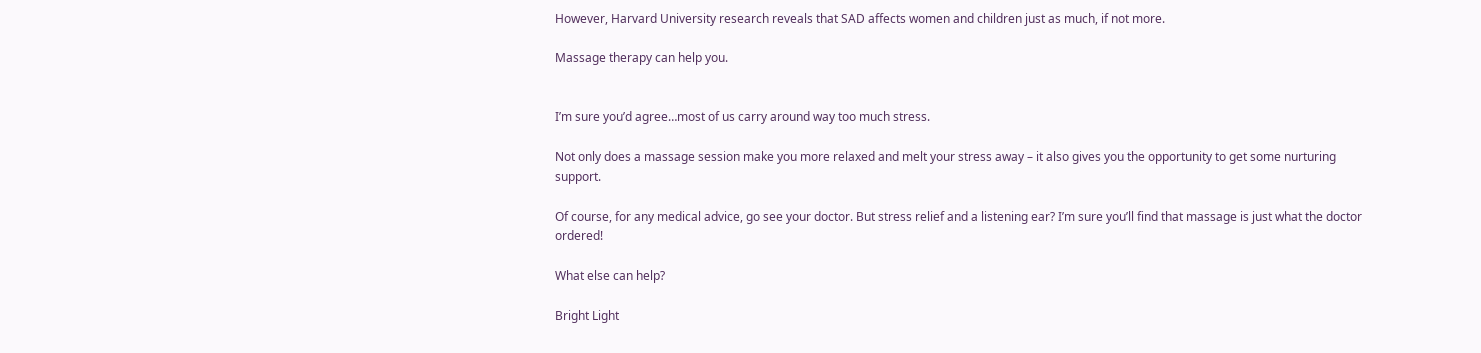However, Harvard University research reveals that SAD affects women and children just as much, if not more.

Massage therapy can help you.


I’m sure you’d agree…most of us carry around way too much stress.

Not only does a massage session make you more relaxed and melt your stress away – it also gives you the opportunity to get some nurturing support.

Of course, for any medical advice, go see your doctor. But stress relief and a listening ear? I’m sure you’ll find that massage is just what the doctor ordered!

What else can help?

Bright Light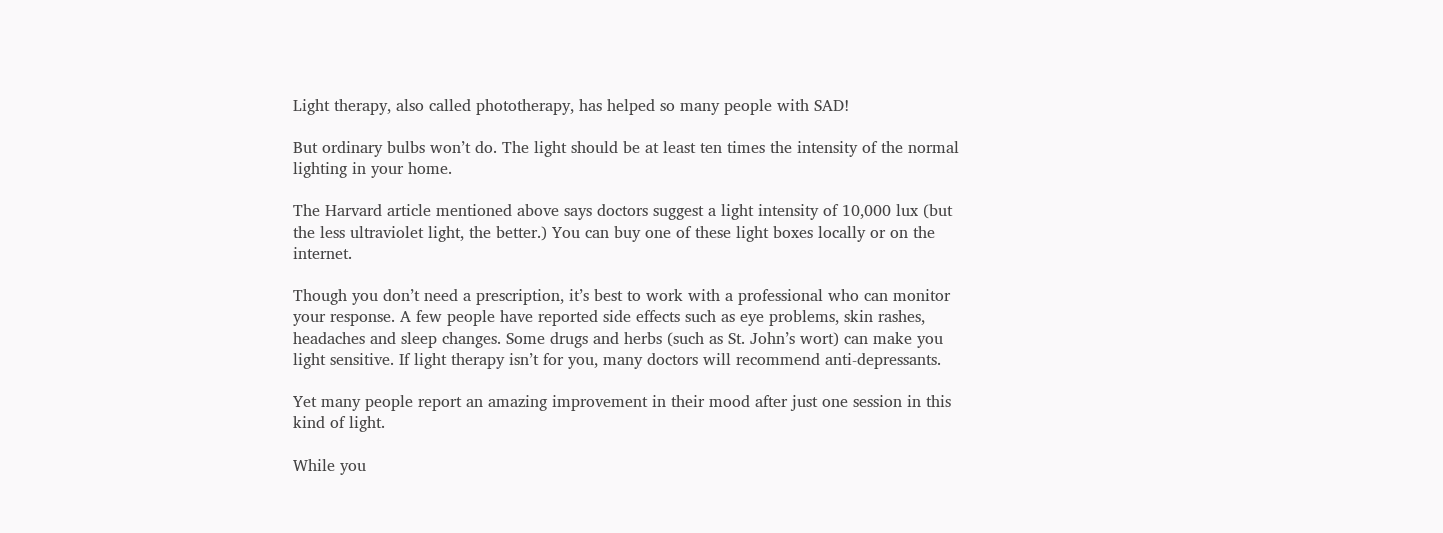Light therapy, also called phototherapy, has helped so many people with SAD!

But ordinary bulbs won’t do. The light should be at least ten times the intensity of the normal lighting in your home.

The Harvard article mentioned above says doctors suggest a light intensity of 10,000 lux (but the less ultraviolet light, the better.) You can buy one of these light boxes locally or on the internet.

Though you don’t need a prescription, it’s best to work with a professional who can monitor your response. A few people have reported side effects such as eye problems, skin rashes, headaches and sleep changes. Some drugs and herbs (such as St. John’s wort) can make you light sensitive. If light therapy isn’t for you, many doctors will recommend anti-depressants.

Yet many people report an amazing improvement in their mood after just one session in this kind of light.

While you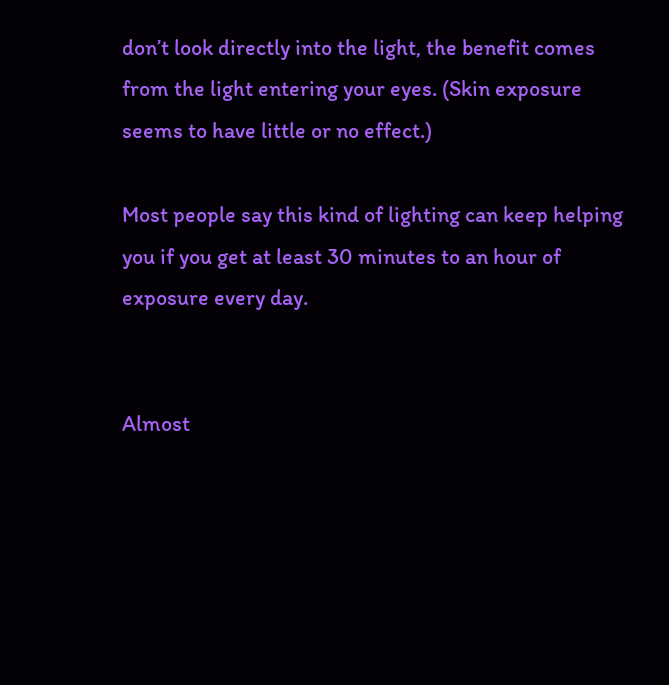don’t look directly into the light, the benefit comes from the light entering your eyes. (Skin exposure seems to have little or no effect.)

Most people say this kind of lighting can keep helping you if you get at least 30 minutes to an hour of exposure every day.


Almost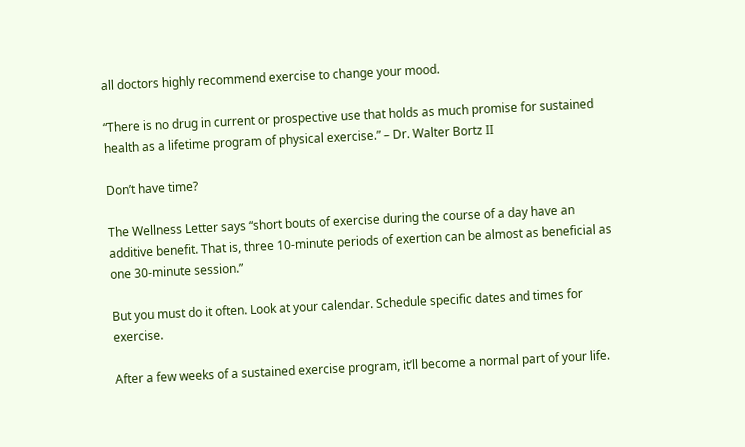all doctors highly recommend exercise to change your mood.

“There is no drug in current or prospective use that holds as much promise for sustained health as a lifetime program of physical exercise.” – Dr. Walter Bortz II

Don’t have time?

The Wellness Letter says “short bouts of exercise during the course of a day have an additive benefit. That is, three 10-minute periods of exertion can be almost as beneficial as one 30-minute session.”

But you must do it often. Look at your calendar. Schedule specific dates and times for exercise.

After a few weeks of a sustained exercise program, it’ll become a normal part of your life.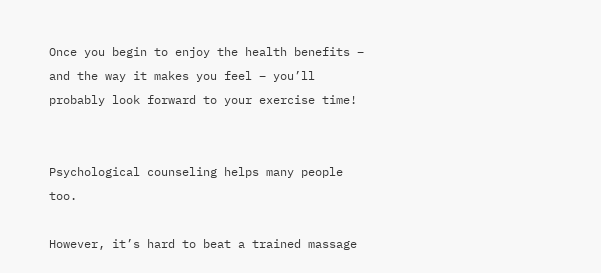Once you begin to enjoy the health benefits – and the way it makes you feel – you’ll probably look forward to your exercise time!


Psychological counseling helps many people too.

However, it’s hard to beat a trained massage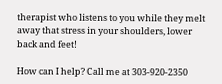therapist who listens to you while they melt away that stress in your shoulders, lower back and feet!

How can I help? Call me at 303-920-2350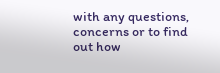with any questions, concerns or to find out how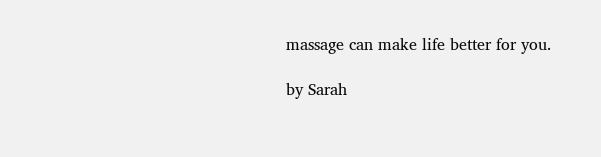massage can make life better for you.

by Sarah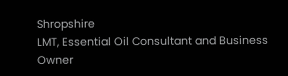Shropshire
LMT, Essential Oil Consultant and Business Owner